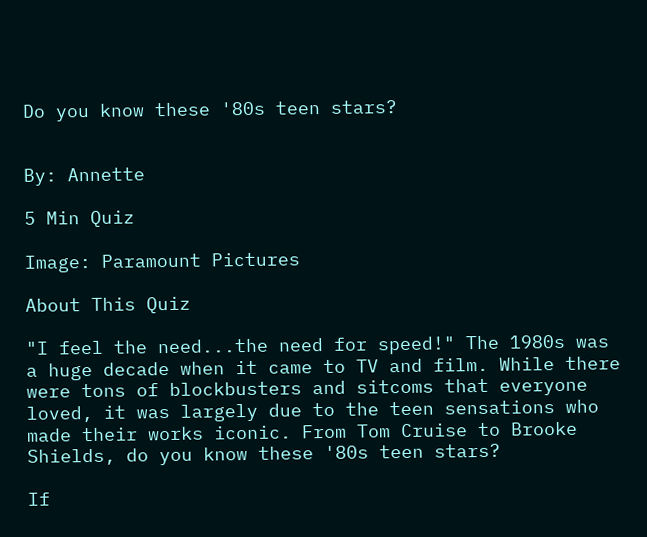Do you know these '80s teen stars?


By: Annette

5 Min Quiz

Image: Paramount Pictures

About This Quiz

"I feel the need...the need for speed!" The 1980s was a huge decade when it came to TV and film. While there were tons of blockbusters and sitcoms that everyone loved, it was largely due to the teen sensations who made their works iconic. From Tom Cruise to Brooke Shields, do you know these '80s teen stars?

If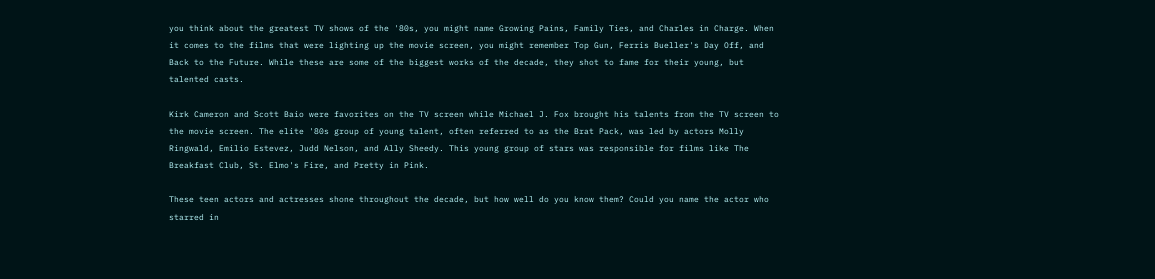you think about the greatest TV shows of the '80s, you might name Growing Pains, Family Ties, and Charles in Charge. When it comes to the films that were lighting up the movie screen, you might remember Top Gun, Ferris Bueller's Day Off, and Back to the Future. While these are some of the biggest works of the decade, they shot to fame for their young, but talented casts.

Kirk Cameron and Scott Baio were favorites on the TV screen while Michael J. Fox brought his talents from the TV screen to the movie screen. The elite '80s group of young talent, often referred to as the Brat Pack, was led by actors Molly Ringwald, Emilio Estevez, Judd Nelson, and Ally Sheedy. This young group of stars was responsible for films like The Breakfast Club, St. Elmo's Fire, and Pretty in Pink.

These teen actors and actresses shone throughout the decade, but how well do you know them? Could you name the actor who starred in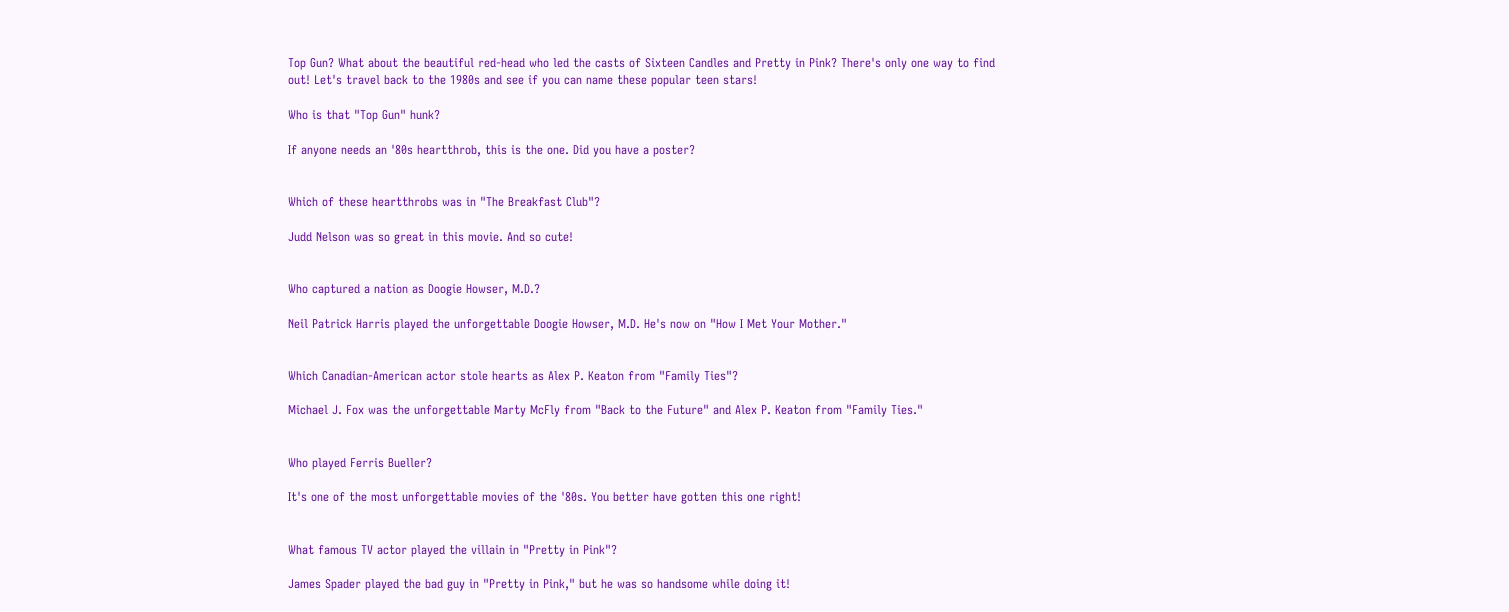Top Gun? What about the beautiful red-head who led the casts of Sixteen Candles and Pretty in Pink? There's only one way to find out! Let's travel back to the 1980s and see if you can name these popular teen stars!

Who is that "Top Gun" hunk?

If anyone needs an '80s heartthrob, this is the one. Did you have a poster?


Which of these heartthrobs was in "The Breakfast Club"?

Judd Nelson was so great in this movie. And so cute!


Who captured a nation as Doogie Howser, M.D.?

Neil Patrick Harris played the unforgettable Doogie Howser, M.D. He's now on "How I Met Your Mother."


Which Canadian-American actor stole hearts as Alex P. Keaton from "Family Ties"?

Michael J. Fox was the unforgettable Marty McFly from "Back to the Future" and Alex P. Keaton from "Family Ties."


Who played Ferris Bueller?

It's one of the most unforgettable movies of the '80s. You better have gotten this one right!


What famous TV actor played the villain in "Pretty in Pink"?

James Spader played the bad guy in "Pretty in Pink," but he was so handsome while doing it!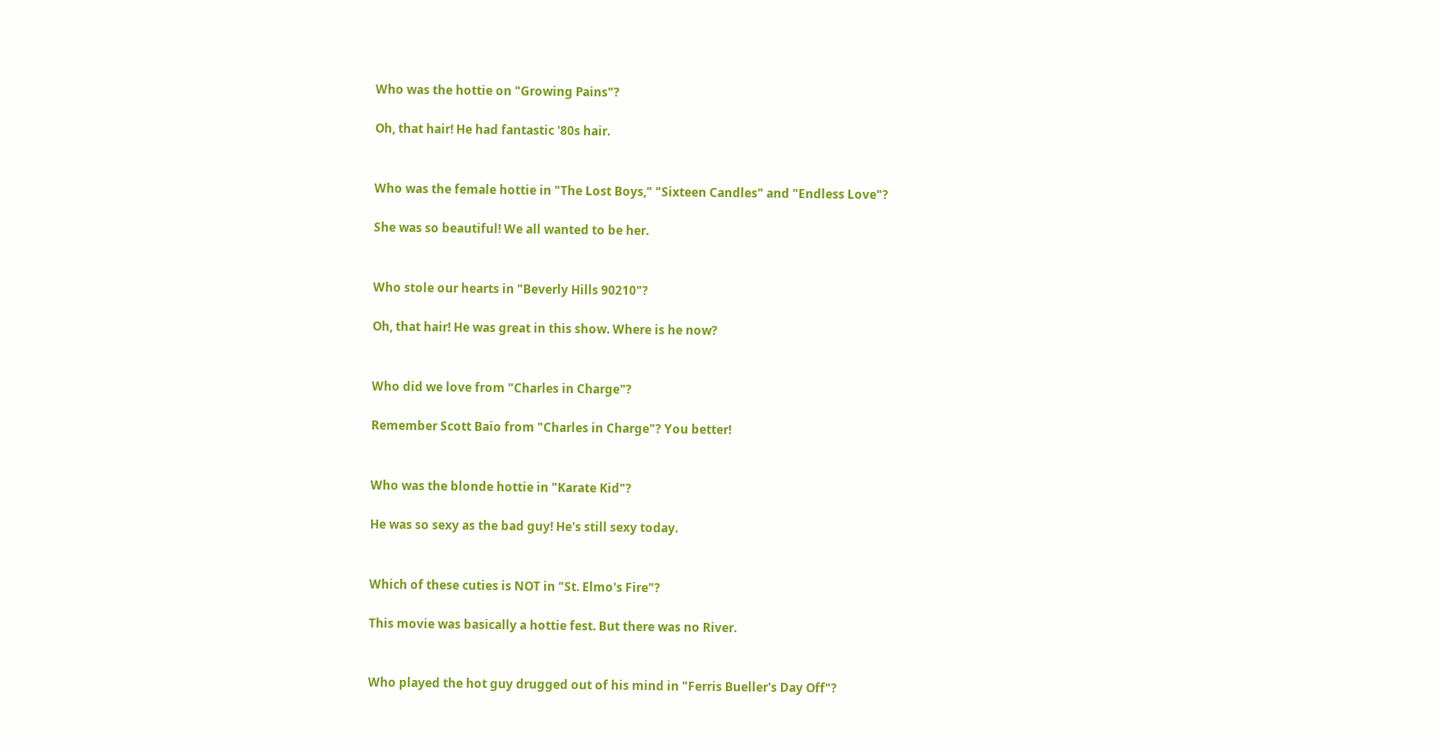Who was the hottie on "Growing Pains"?

Oh, that hair! He had fantastic '80s hair.


Who was the female hottie in "The Lost Boys," "Sixteen Candles" and "Endless Love"?

She was so beautiful! We all wanted to be her.


Who stole our hearts in "Beverly Hills 90210"?

Oh, that hair! He was great in this show. Where is he now?


Who did we love from "Charles in Charge"?

Remember Scott Baio from "Charles in Charge"? You better!


Who was the blonde hottie in "Karate Kid"?

He was so sexy as the bad guy! He's still sexy today.


Which of these cuties is NOT in "St. Elmo's Fire"?

This movie was basically a hottie fest. But there was no River.


Who played the hot guy drugged out of his mind in "Ferris Bueller's Day Off"?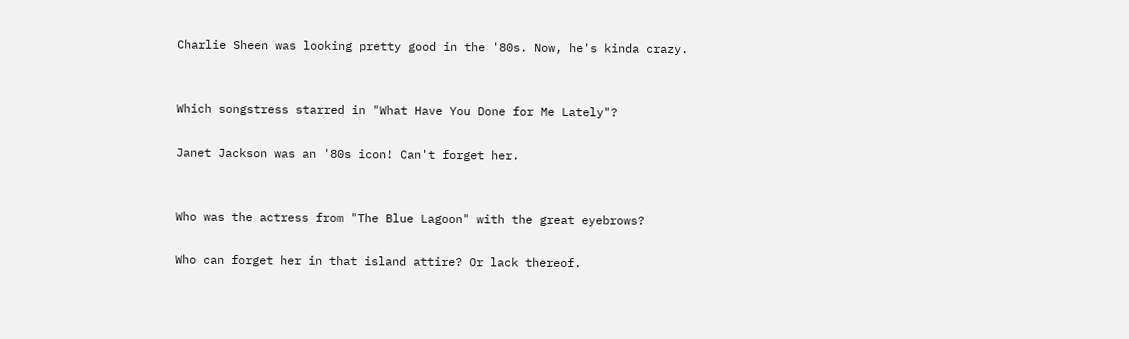Charlie Sheen was looking pretty good in the '80s. Now, he's kinda crazy.


Which songstress starred in "What Have You Done for Me Lately"?

Janet Jackson was an '80s icon! Can't forget her.


Who was the actress from "The Blue Lagoon" with the great eyebrows?

Who can forget her in that island attire? Or lack thereof.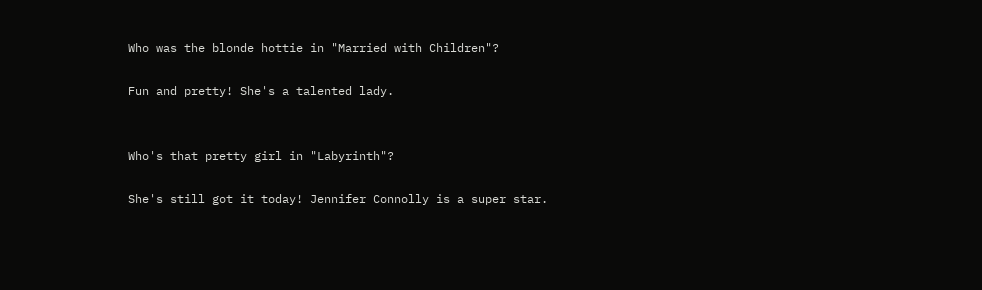Who was the blonde hottie in "Married with Children"?

Fun and pretty! She's a talented lady.


Who's that pretty girl in "Labyrinth"?

She's still got it today! Jennifer Connolly is a super star.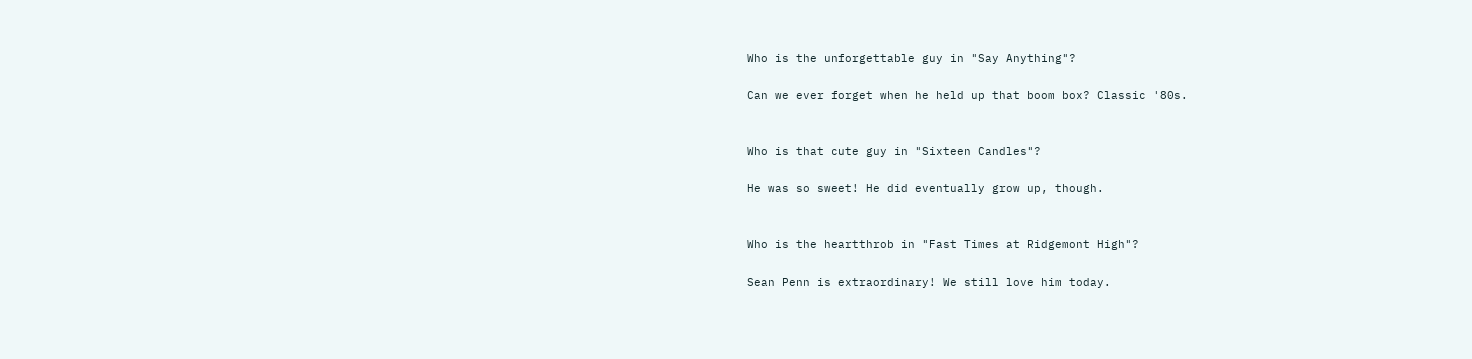Who is the unforgettable guy in "Say Anything"?

Can we ever forget when he held up that boom box? Classic '80s.


Who is that cute guy in "Sixteen Candles"?

He was so sweet! He did eventually grow up, though.


Who is the heartthrob in "Fast Times at Ridgemont High"?

Sean Penn is extraordinary! We still love him today.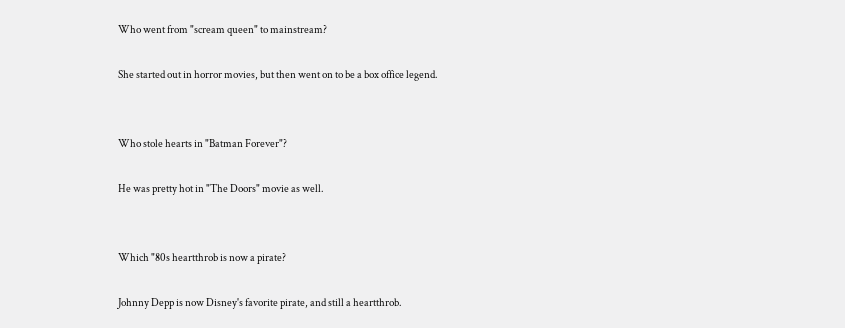Who went from "scream queen" to mainstream?

She started out in horror movies, but then went on to be a box office legend.


Who stole hearts in "Batman Forever"?

He was pretty hot in "The Doors" movie as well.


Which "80s heartthrob is now a pirate?

Johnny Depp is now Disney's favorite pirate, and still a heartthrob.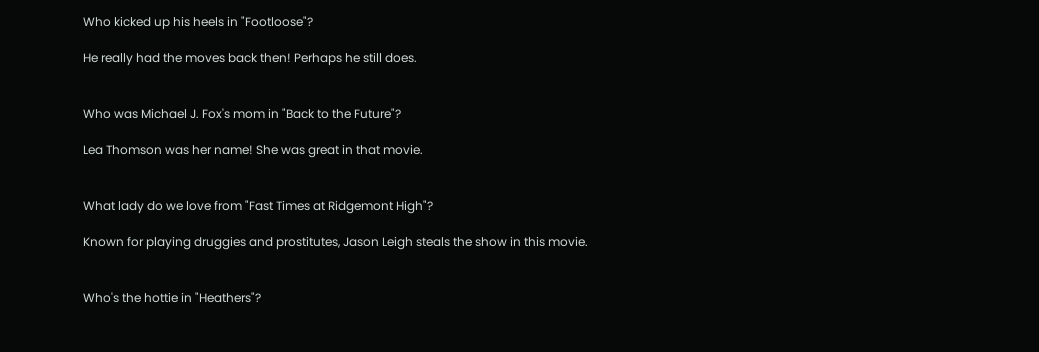Who kicked up his heels in "Footloose"?

He really had the moves back then! Perhaps he still does.


Who was Michael J. Fox's mom in "Back to the Future"?

Lea Thomson was her name! She was great in that movie.


What lady do we love from "Fast Times at Ridgemont High"?

Known for playing druggies and prostitutes, Jason Leigh steals the show in this movie.


Who's the hottie in "Heathers"?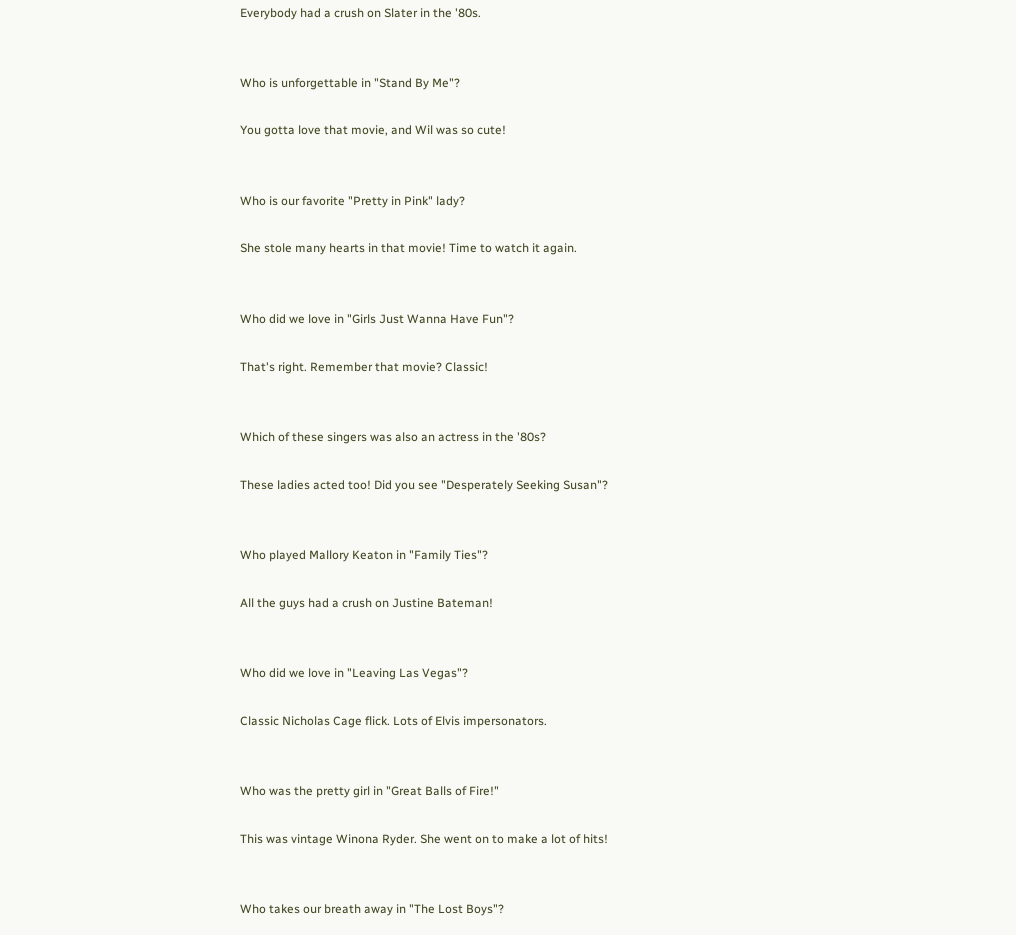Everybody had a crush on Slater in the '80s.


Who is unforgettable in "Stand By Me"?

You gotta love that movie, and Wil was so cute!


Who is our favorite "Pretty in Pink" lady?

She stole many hearts in that movie! Time to watch it again.


Who did we love in "Girls Just Wanna Have Fun"?

That's right. Remember that movie? Classic!


Which of these singers was also an actress in the '80s?

These ladies acted too! Did you see "Desperately Seeking Susan"?


Who played Mallory Keaton in "Family Ties"?

All the guys had a crush on Justine Bateman!


Who did we love in "Leaving Las Vegas"?

Classic Nicholas Cage flick. Lots of Elvis impersonators.


Who was the pretty girl in "Great Balls of Fire!"

This was vintage Winona Ryder. She went on to make a lot of hits!


Who takes our breath away in "The Lost Boys"?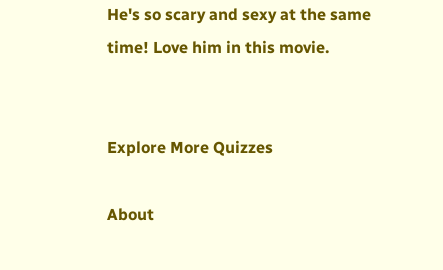He's so scary and sexy at the same time! Love him in this movie.


Explore More Quizzes

About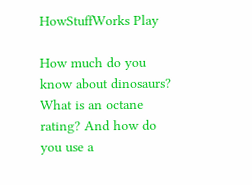HowStuffWorks Play

How much do you know about dinosaurs? What is an octane rating? And how do you use a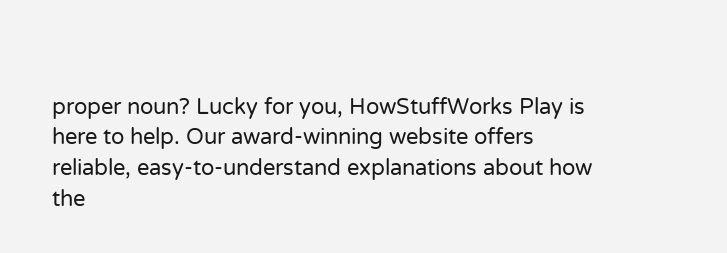proper noun? Lucky for you, HowStuffWorks Play is here to help. Our award-winning website offers reliable, easy-to-understand explanations about how the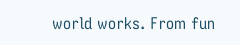world works. From fun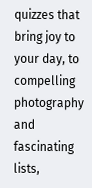quizzes that bring joy to your day, to compelling photography and fascinating lists,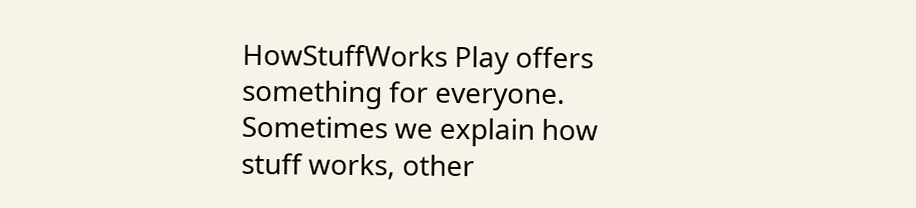HowStuffWorks Play offers something for everyone. Sometimes we explain how stuff works, other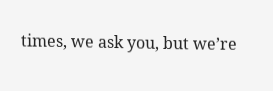times, we ask you, but we’re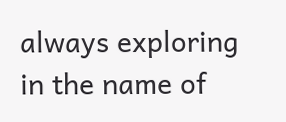always exploring in the name of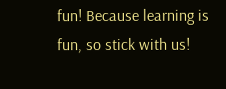fun! Because learning is fun, so stick with us!